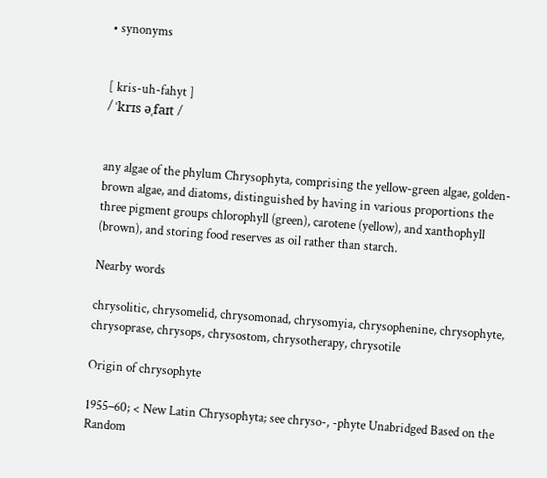• synonyms


[ kris-uh-fahyt ]
/ ˈkrɪs əˌfaɪt /


any algae of the phylum Chrysophyta, comprising the yellow-green algae, golden-brown algae, and diatoms, distinguished by having in various proportions the three pigment groups chlorophyll (green), carotene (yellow), and xanthophyll (brown), and storing food reserves as oil rather than starch.

Nearby words

chrysolitic, chrysomelid, chrysomonad, chrysomyia, chrysophenine, chrysophyte, chrysoprase, chrysops, chrysostom, chrysotherapy, chrysotile

Origin of chrysophyte

1955–60; < New Latin Chrysophyta; see chryso-, -phyte Unabridged Based on the Random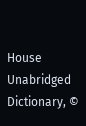House Unabridged Dictionary, ©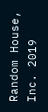Random House, Inc. 2019